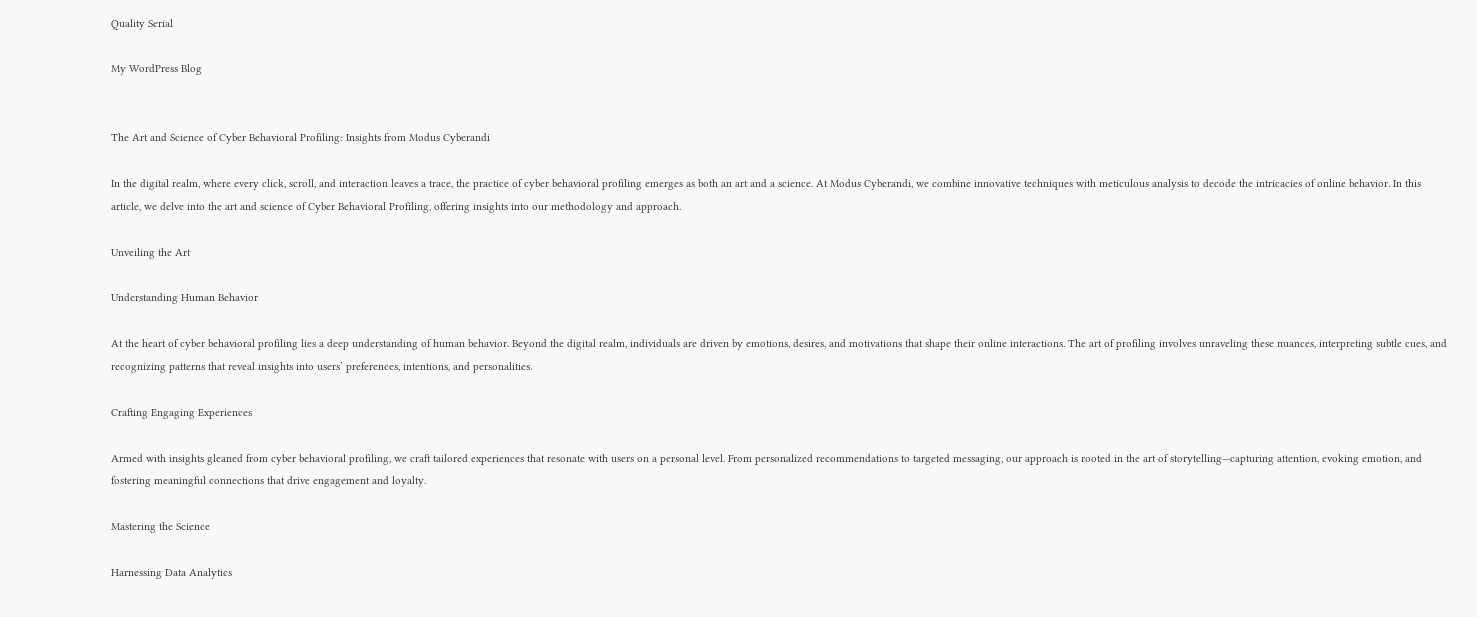Quality Serial

My WordPress Blog


The Art and Science of Cyber Behavioral Profiling: Insights from Modus Cyberandi

In the digital realm, where every click, scroll, and interaction leaves a trace, the practice of cyber behavioral profiling emerges as both an art and a science. At Modus Cyberandi, we combine innovative techniques with meticulous analysis to decode the intricacies of online behavior. In this article, we delve into the art and science of Cyber Behavioral Profiling, offering insights into our methodology and approach.

Unveiling the Art

Understanding Human Behavior

At the heart of cyber behavioral profiling lies a deep understanding of human behavior. Beyond the digital realm, individuals are driven by emotions, desires, and motivations that shape their online interactions. The art of profiling involves unraveling these nuances, interpreting subtle cues, and recognizing patterns that reveal insights into users’ preferences, intentions, and personalities.

Crafting Engaging Experiences

Armed with insights gleaned from cyber behavioral profiling, we craft tailored experiences that resonate with users on a personal level. From personalized recommendations to targeted messaging, our approach is rooted in the art of storytelling—capturing attention, evoking emotion, and fostering meaningful connections that drive engagement and loyalty.

Mastering the Science

Harnessing Data Analytics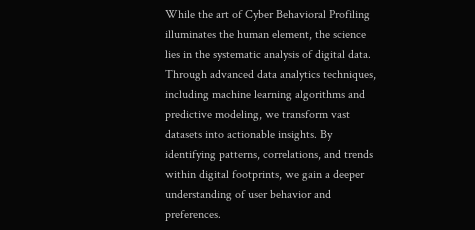While the art of Cyber Behavioral Profiling illuminates the human element, the science lies in the systematic analysis of digital data. Through advanced data analytics techniques, including machine learning algorithms and predictive modeling, we transform vast datasets into actionable insights. By identifying patterns, correlations, and trends within digital footprints, we gain a deeper understanding of user behavior and preferences.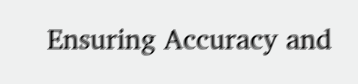Ensuring Accuracy and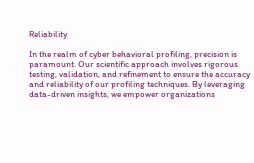Reliability

In the realm of cyber behavioral profiling, precision is paramount. Our scientific approach involves rigorous testing, validation, and refinement to ensure the accuracy and reliability of our profiling techniques. By leveraging data-driven insights, we empower organizations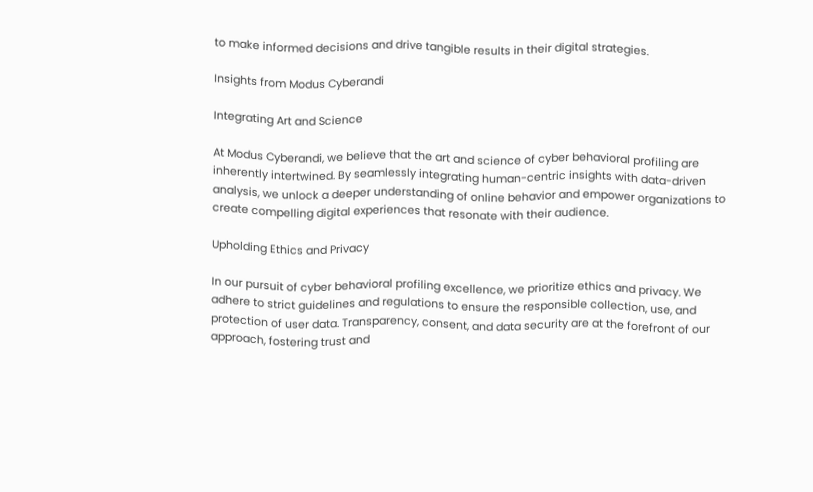to make informed decisions and drive tangible results in their digital strategies.

Insights from Modus Cyberandi

Integrating Art and Science

At Modus Cyberandi, we believe that the art and science of cyber behavioral profiling are inherently intertwined. By seamlessly integrating human-centric insights with data-driven analysis, we unlock a deeper understanding of online behavior and empower organizations to create compelling digital experiences that resonate with their audience.

Upholding Ethics and Privacy

In our pursuit of cyber behavioral profiling excellence, we prioritize ethics and privacy. We adhere to strict guidelines and regulations to ensure the responsible collection, use, and protection of user data. Transparency, consent, and data security are at the forefront of our approach, fostering trust and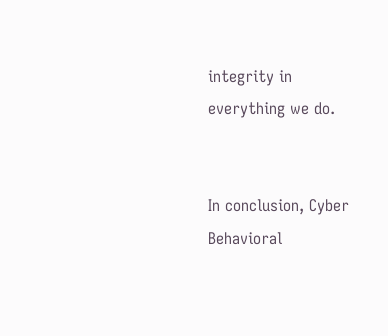integrity in everything we do.


In conclusion, Cyber Behavioral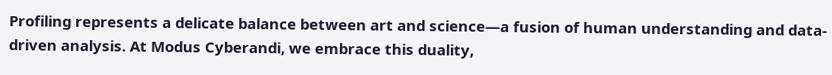Profiling represents a delicate balance between art and science—a fusion of human understanding and data-driven analysis. At Modus Cyberandi, we embrace this duality,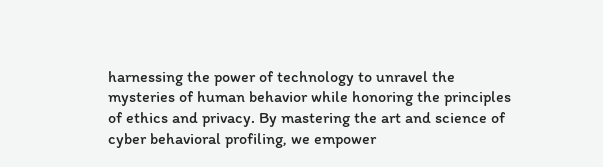harnessing the power of technology to unravel the mysteries of human behavior while honoring the principles of ethics and privacy. By mastering the art and science of cyber behavioral profiling, we empower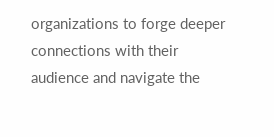organizations to forge deeper connections with their audience and navigate the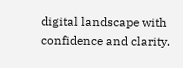digital landscape with confidence and clarity.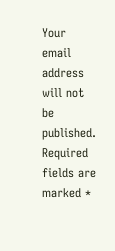Your email address will not be published. Required fields are marked *